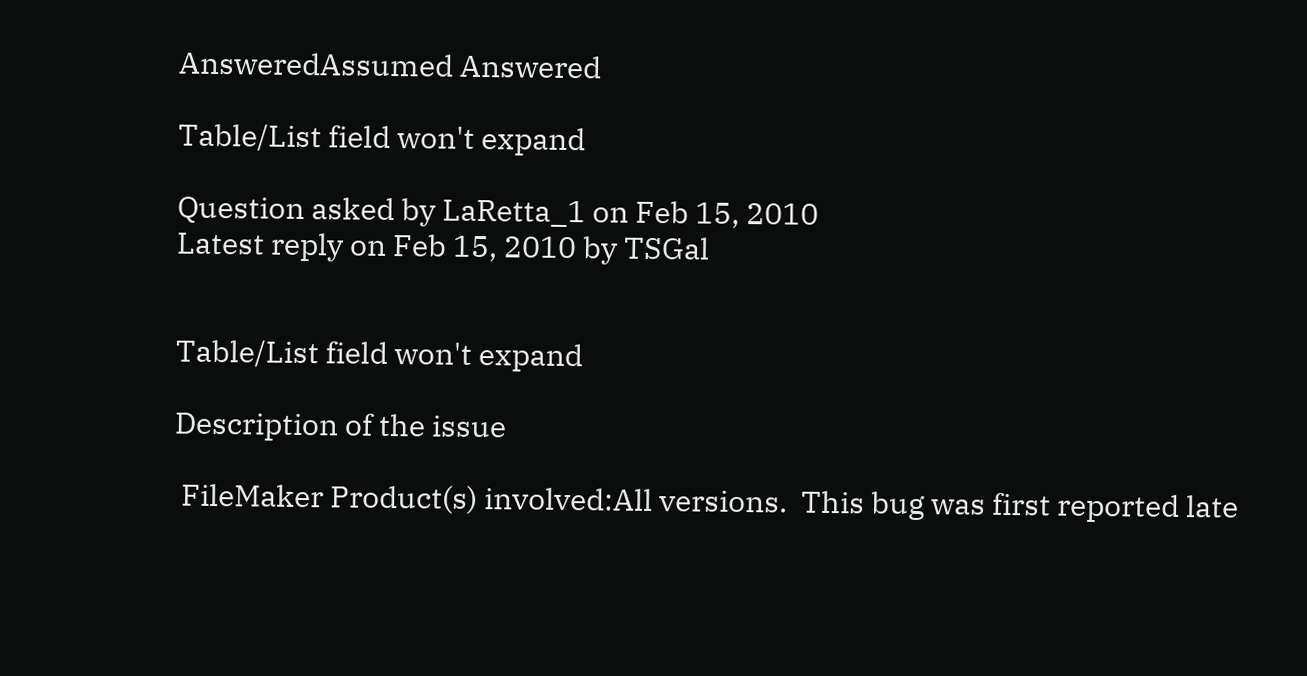AnsweredAssumed Answered

Table/List field won't expand

Question asked by LaRetta_1 on Feb 15, 2010
Latest reply on Feb 15, 2010 by TSGal


Table/List field won't expand

Description of the issue

 FileMaker Product(s) involved:All versions.  This bug was first reported late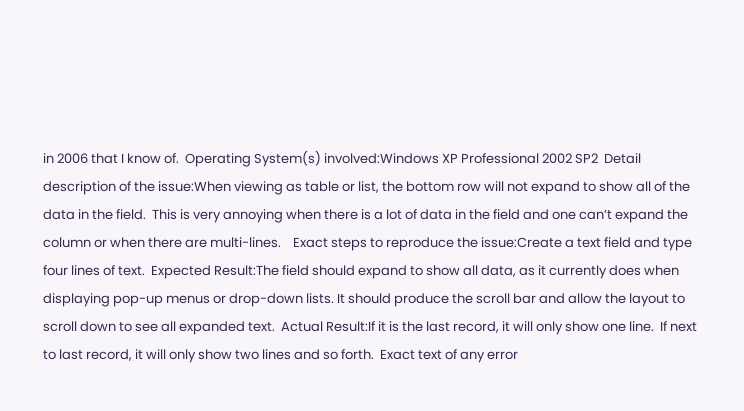in 2006 that I know of.  Operating System(s) involved:Windows XP Professional 2002 SP2  Detail description of the issue:When viewing as table or list, the bottom row will not expand to show all of the data in the field.  This is very annoying when there is a lot of data in the field and one can’t expand the column or when there are multi-lines.    Exact steps to reproduce the issue:Create a text field and type four lines of text.  Expected Result:The field should expand to show all data, as it currently does when displaying pop-up menus or drop-down lists. It should produce the scroll bar and allow the layout to scroll down to see all expanded text.  Actual Result:If it is the last record, it will only show one line.  If next to last record, it will only show two lines and so forth.  Exact text of any error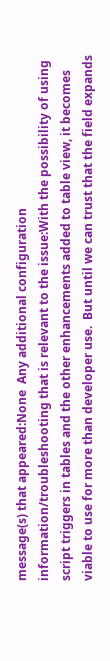message(s) that appeared:None  Any additional configuration information/troubleshooting that is relevant to the issue:With the possibility of using script triggers in tables and the other enhancements added to table view, it becomes viable to use for more than developer use.  But until we can trust that the field expands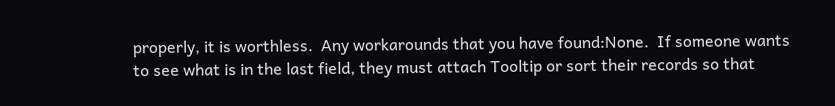properly, it is worthless.  Any workarounds that you have found:None.  If someone wants to see what is in the last field, they must attach Tooltip or sort their records so that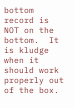bottom record is NOT on the bottom.  It is kludge when it should work properly out of the box.